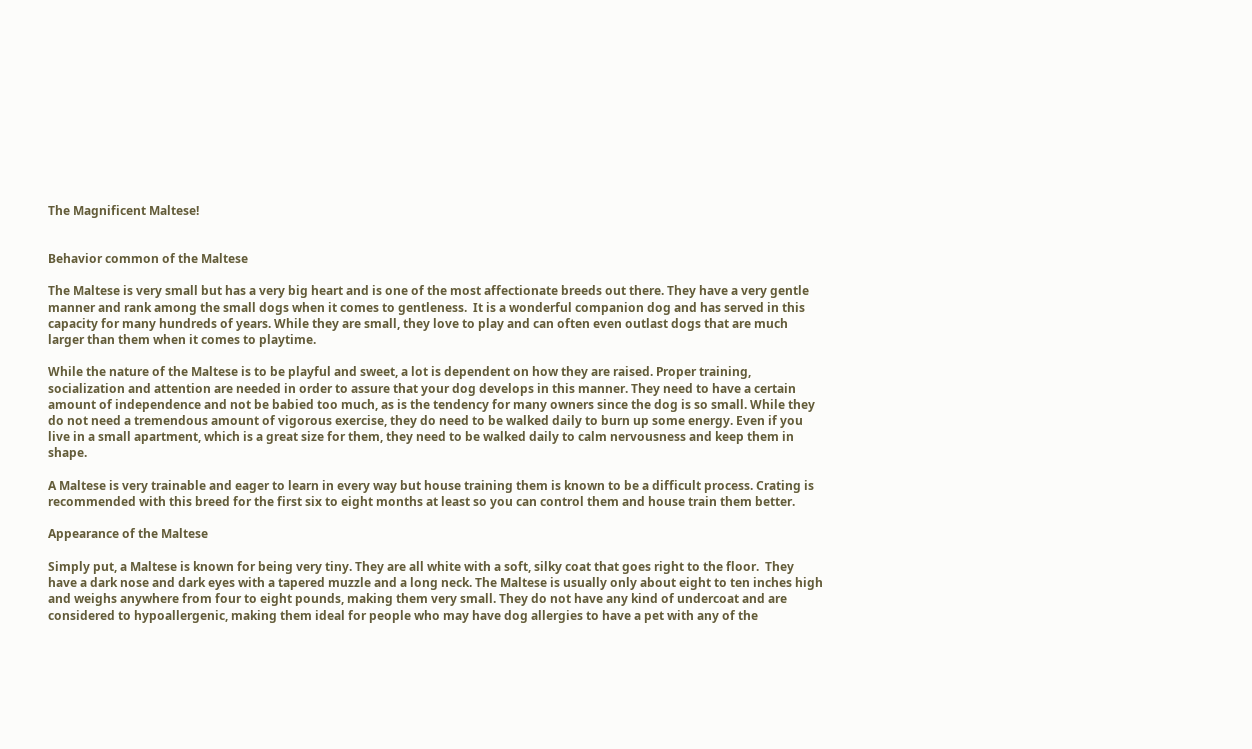The Magnificent Maltese!


Behavior common of the Maltese

The Maltese is very small but has a very big heart and is one of the most affectionate breeds out there. They have a very gentle manner and rank among the small dogs when it comes to gentleness.  It is a wonderful companion dog and has served in this capacity for many hundreds of years. While they are small, they love to play and can often even outlast dogs that are much larger than them when it comes to playtime.

While the nature of the Maltese is to be playful and sweet, a lot is dependent on how they are raised. Proper training, socialization and attention are needed in order to assure that your dog develops in this manner. They need to have a certain amount of independence and not be babied too much, as is the tendency for many owners since the dog is so small. While they do not need a tremendous amount of vigorous exercise, they do need to be walked daily to burn up some energy. Even if you live in a small apartment, which is a great size for them, they need to be walked daily to calm nervousness and keep them in shape.

A Maltese is very trainable and eager to learn in every way but house training them is known to be a difficult process. Crating is recommended with this breed for the first six to eight months at least so you can control them and house train them better.

Appearance of the Maltese

Simply put, a Maltese is known for being very tiny. They are all white with a soft, silky coat that goes right to the floor.  They have a dark nose and dark eyes with a tapered muzzle and a long neck. The Maltese is usually only about eight to ten inches high and weighs anywhere from four to eight pounds, making them very small. They do not have any kind of undercoat and are considered to hypoallergenic, making them ideal for people who may have dog allergies to have a pet with any of the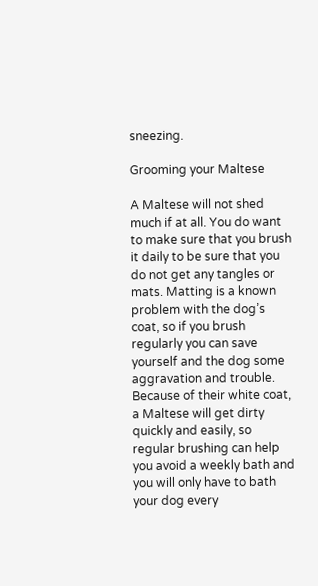sneezing.

Grooming your Maltese

A Maltese will not shed much if at all. You do want to make sure that you brush it daily to be sure that you do not get any tangles or mats. Matting is a known problem with the dog’s coat, so if you brush regularly you can save yourself and the dog some aggravation and trouble. Because of their white coat, a Maltese will get dirty quickly and easily, so regular brushing can help you avoid a weekly bath and you will only have to bath your dog every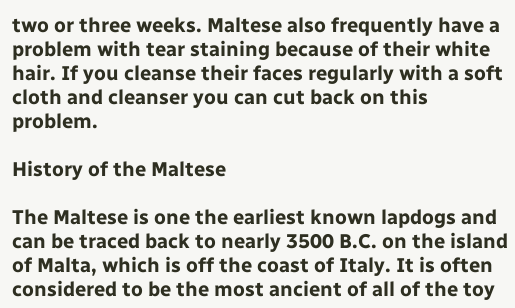two or three weeks. Maltese also frequently have a problem with tear staining because of their white hair. If you cleanse their faces regularly with a soft cloth and cleanser you can cut back on this problem.

History of the Maltese

The Maltese is one the earliest known lapdogs and can be traced back to nearly 3500 B.C. on the island of Malta, which is off the coast of Italy. It is often considered to be the most ancient of all of the toy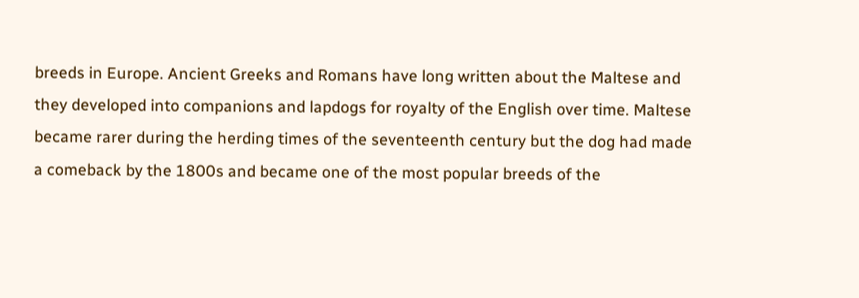breeds in Europe. Ancient Greeks and Romans have long written about the Maltese and they developed into companions and lapdogs for royalty of the English over time. Maltese became rarer during the herding times of the seventeenth century but the dog had made a comeback by the 1800s and became one of the most popular breeds of the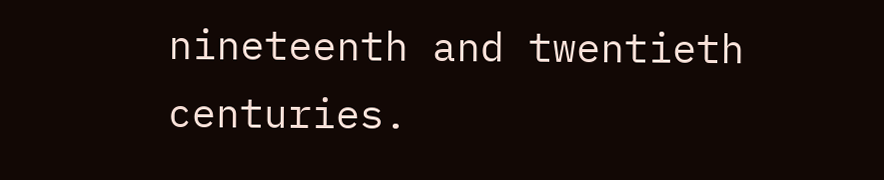nineteenth and twentieth centuries.